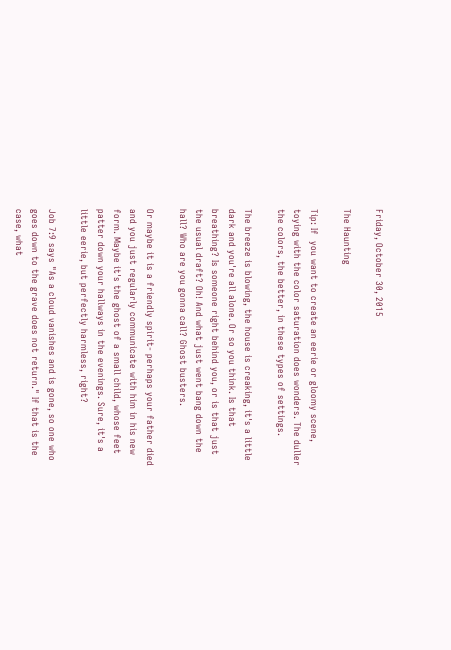Friday, October 30, 2015

The Haunting

Tip: If  you want to create an eerie or gloomy scene, toying with the color saturation does wonders. The duller the colors, the better, in these types of settings.

The breeze is blowing, the house is creaking, it's a little dark and you're all alone. Or so you think. Is that breathing? Is someone right behind you, or is that just the usual draft? Oh! And what just went bang down the hall? Who are you gonna call? Ghost busters.

Or maybe it is a friendly spirit- perhaps your father died and you just regularly communicate with him in his new form. Maybe it's the ghost of a small child, whose feet patter down your hallways in the evenings. Sure, it's a little eerie, but perfectly harmless, right?

Job 7:9 says "As a cloud vanishes and is gone, so one who goes down to the grave does not return." If that is the case, what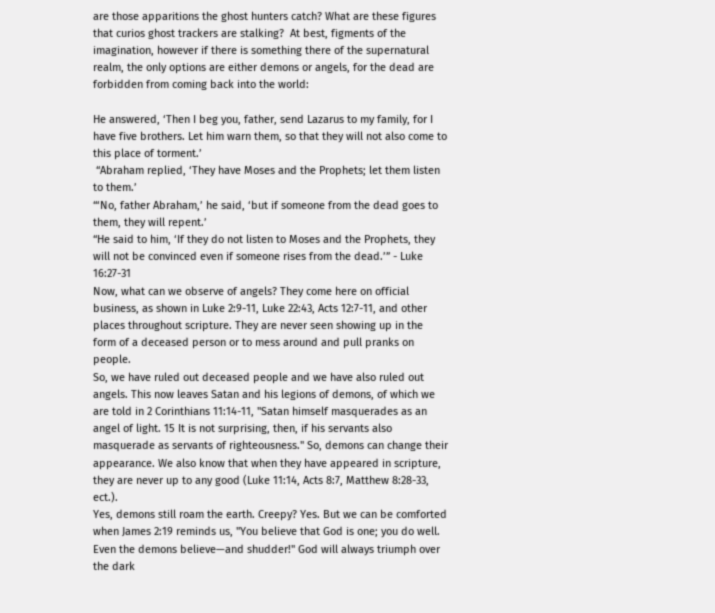are those apparitions the ghost hunters catch? What are these figures that curios ghost trackers are stalking?  At best, figments of the imagination, however if there is something there of the supernatural realm, the only options are either demons or angels, for the dead are forbidden from coming back into the world:

He answered, ‘Then I beg you, father, send Lazarus to my family, for I have five brothers. Let him warn them, so that they will not also come to this place of torment.’
 “Abraham replied, ‘They have Moses and the Prophets; let them listen to them.’
“‘No, father Abraham,’ he said, ‘but if someone from the dead goes to them, they will repent.’
“He said to him, ‘If they do not listen to Moses and the Prophets, they will not be convinced even if someone rises from the dead.’” - Luke 16:27-31
Now, what can we observe of angels? They come here on official business, as shown in Luke 2:9-11, Luke 22:43, Acts 12:7-11, and other places throughout scripture. They are never seen showing up in the form of a deceased person or to mess around and pull pranks on people.
So, we have ruled out deceased people and we have also ruled out angels. This now leaves Satan and his legions of demons, of which we are told in 2 Corinthians 11:14-11, "Satan himself masquerades as an angel of light. 15 It is not surprising, then, if his servants also masquerade as servants of righteousness." So, demons can change their appearance. We also know that when they have appeared in scripture, they are never up to any good (Luke 11:14, Acts 8:7, Matthew 8:28-33, ect.).
Yes, demons still roam the earth. Creepy? Yes. But we can be comforted when James 2:19 reminds us, "You believe that God is one; you do well. Even the demons believe—and shudder!" God will always triumph over the dark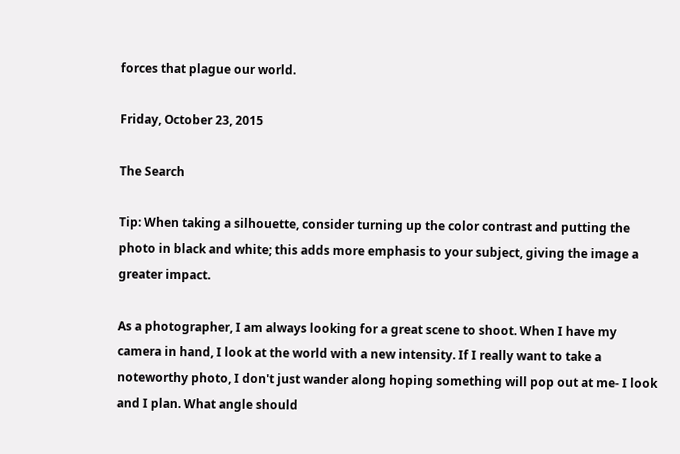forces that plague our world.

Friday, October 23, 2015

The Search

Tip: When taking a silhouette, consider turning up the color contrast and putting the photo in black and white; this adds more emphasis to your subject, giving the image a greater impact.

As a photographer, I am always looking for a great scene to shoot. When I have my camera in hand, I look at the world with a new intensity. If I really want to take a noteworthy photo, I don't just wander along hoping something will pop out at me- I look and I plan. What angle should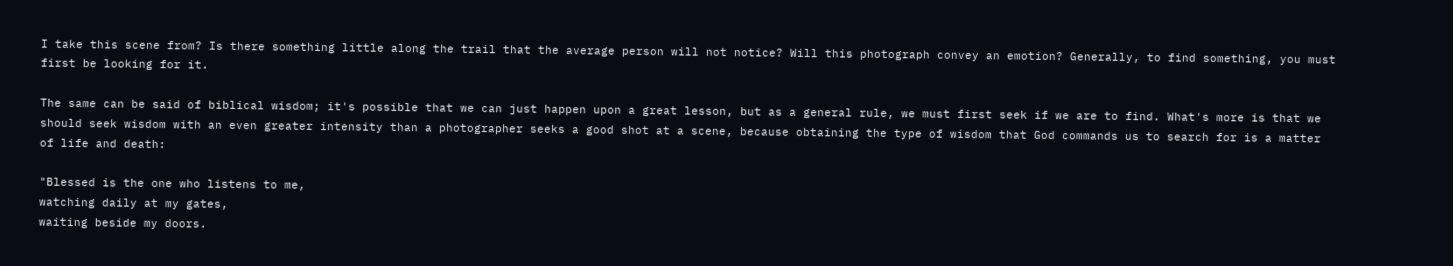I take this scene from? Is there something little along the trail that the average person will not notice? Will this photograph convey an emotion? Generally, to find something, you must first be looking for it.

The same can be said of biblical wisdom; it's possible that we can just happen upon a great lesson, but as a general rule, we must first seek if we are to find. What's more is that we should seek wisdom with an even greater intensity than a photographer seeks a good shot at a scene, because obtaining the type of wisdom that God commands us to search for is a matter of life and death:

"Blessed is the one who listens to me,
watching daily at my gates,
waiting beside my doors.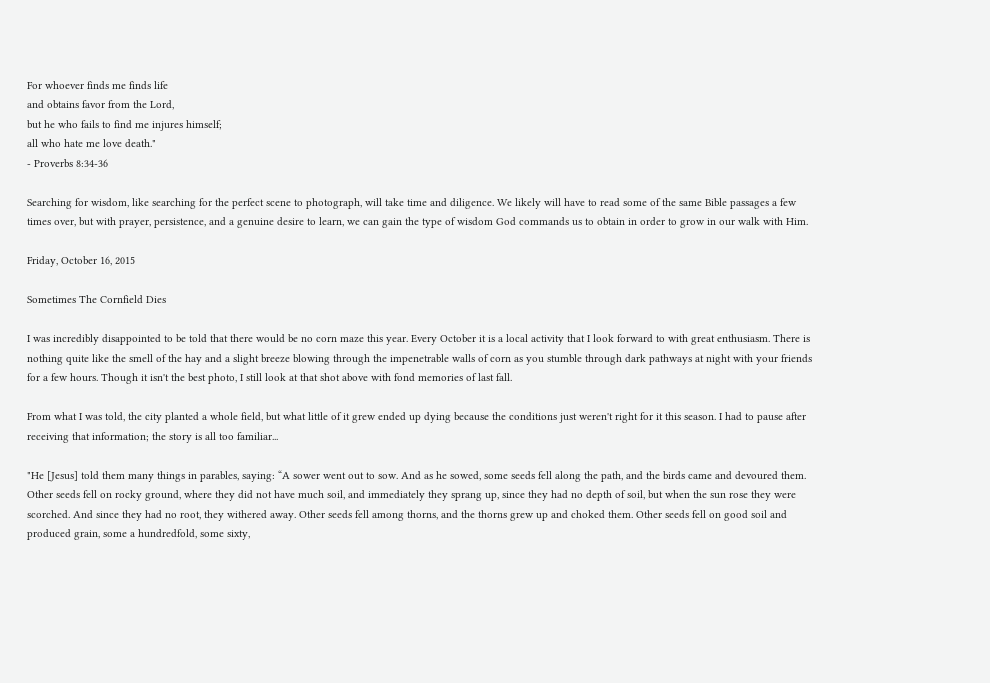For whoever finds me finds life
and obtains favor from the Lord,
but he who fails to find me injures himself;
all who hate me love death."
- Proverbs 8:34-36

Searching for wisdom, like searching for the perfect scene to photograph, will take time and diligence. We likely will have to read some of the same Bible passages a few times over, but with prayer, persistence, and a genuine desire to learn, we can gain the type of wisdom God commands us to obtain in order to grow in our walk with Him.

Friday, October 16, 2015

Sometimes The Cornfield Dies

I was incredibly disappointed to be told that there would be no corn maze this year. Every October it is a local activity that I look forward to with great enthusiasm. There is nothing quite like the smell of the hay and a slight breeze blowing through the impenetrable walls of corn as you stumble through dark pathways at night with your friends for a few hours. Though it isn't the best photo, I still look at that shot above with fond memories of last fall.

From what I was told, the city planted a whole field, but what little of it grew ended up dying because the conditions just weren't right for it this season. I had to pause after receiving that information; the story is all too familiar...

"He [Jesus] told them many things in parables, saying: “A sower went out to sow. And as he sowed, some seeds fell along the path, and the birds came and devoured them. Other seeds fell on rocky ground, where they did not have much soil, and immediately they sprang up, since they had no depth of soil, but when the sun rose they were scorched. And since they had no root, they withered away. Other seeds fell among thorns, and the thorns grew up and choked them. Other seeds fell on good soil and produced grain, some a hundredfold, some sixty,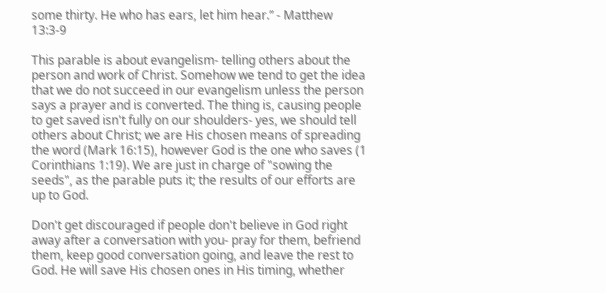some thirty. He who has ears, let him hear.” - Matthew 13:3-9

This parable is about evangelism- telling others about the person and work of Christ. Somehow we tend to get the idea that we do not succeed in our evangelism unless the person says a prayer and is converted. The thing is, causing people to get saved isn't fully on our shoulders- yes, we should tell others about Christ; we are His chosen means of spreading the word (Mark 16:15), however God is the one who saves (1 Corinthians 1:19). We are just in charge of "sowing the seeds", as the parable puts it; the results of our efforts are up to God.

Don't get discouraged if people don't believe in God right away after a conversation with you- pray for them, befriend them, keep good conversation going, and leave the rest to God. He will save His chosen ones in His timing, whether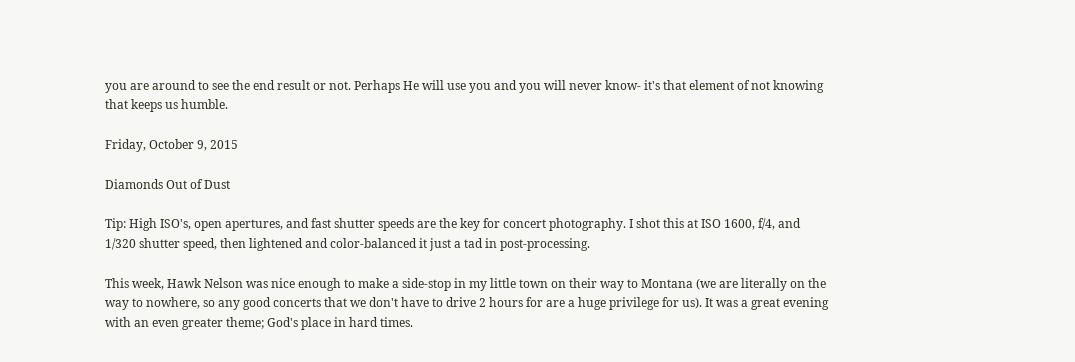you are around to see the end result or not. Perhaps He will use you and you will never know- it's that element of not knowing that keeps us humble.

Friday, October 9, 2015

Diamonds Out of Dust

Tip: High ISO's, open apertures, and fast shutter speeds are the key for concert photography. I shot this at ISO 1600, f/4, and 1/320 shutter speed, then lightened and color-balanced it just a tad in post-processing.

This week, Hawk Nelson was nice enough to make a side-stop in my little town on their way to Montana (we are literally on the way to nowhere, so any good concerts that we don't have to drive 2 hours for are a huge privilege for us). It was a great evening with an even greater theme; God's place in hard times.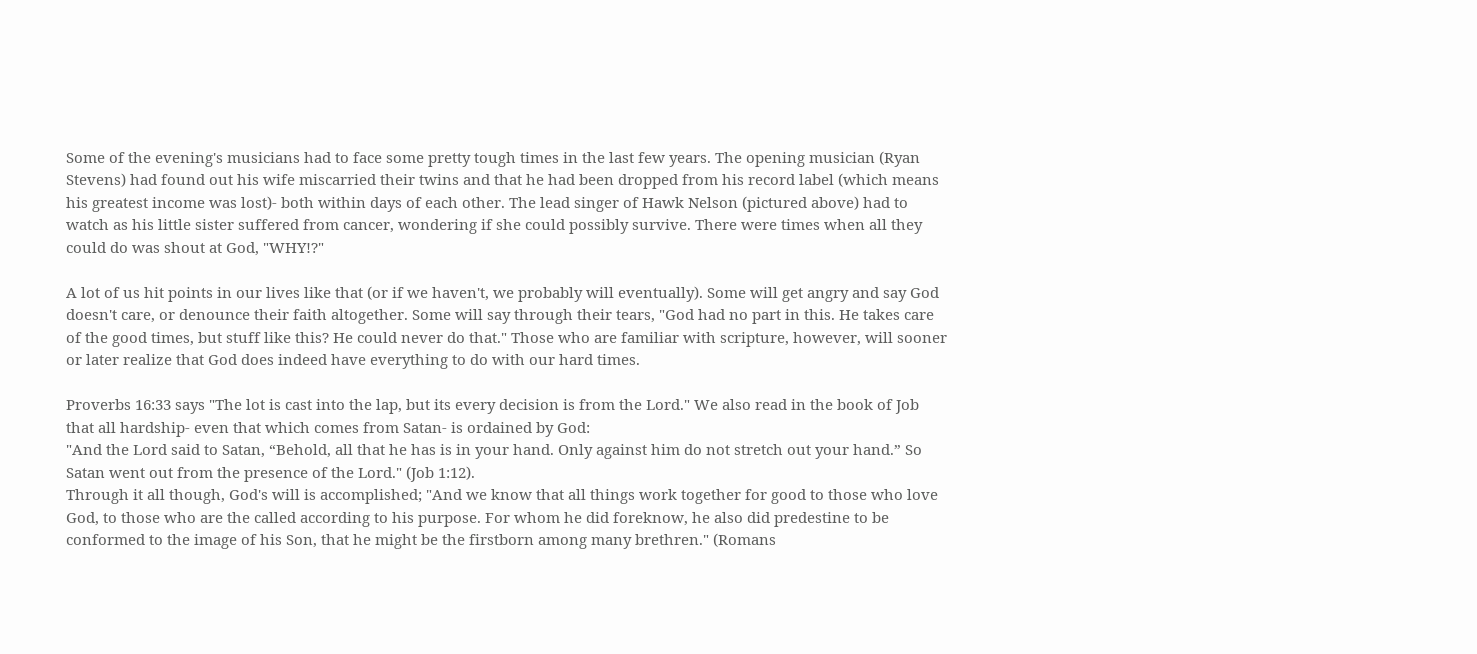Some of the evening's musicians had to face some pretty tough times in the last few years. The opening musician (Ryan Stevens) had found out his wife miscarried their twins and that he had been dropped from his record label (which means his greatest income was lost)- both within days of each other. The lead singer of Hawk Nelson (pictured above) had to watch as his little sister suffered from cancer, wondering if she could possibly survive. There were times when all they could do was shout at God, "WHY!?"

A lot of us hit points in our lives like that (or if we haven't, we probably will eventually). Some will get angry and say God doesn't care, or denounce their faith altogether. Some will say through their tears, "God had no part in this. He takes care of the good times, but stuff like this? He could never do that." Those who are familiar with scripture, however, will sooner or later realize that God does indeed have everything to do with our hard times.

Proverbs 16:33 says "The lot is cast into the lap, but its every decision is from the Lord." We also read in the book of Job that all hardship- even that which comes from Satan- is ordained by God:
"And the Lord said to Satan, “Behold, all that he has is in your hand. Only against him do not stretch out your hand.” So Satan went out from the presence of the Lord." (Job 1:12).
Through it all though, God's will is accomplished; "And we know that all things work together for good to those who love God, to those who are the called according to his purpose. For whom he did foreknow, he also did predestine to be conformed to the image of his Son, that he might be the firstborn among many brethren." (Romans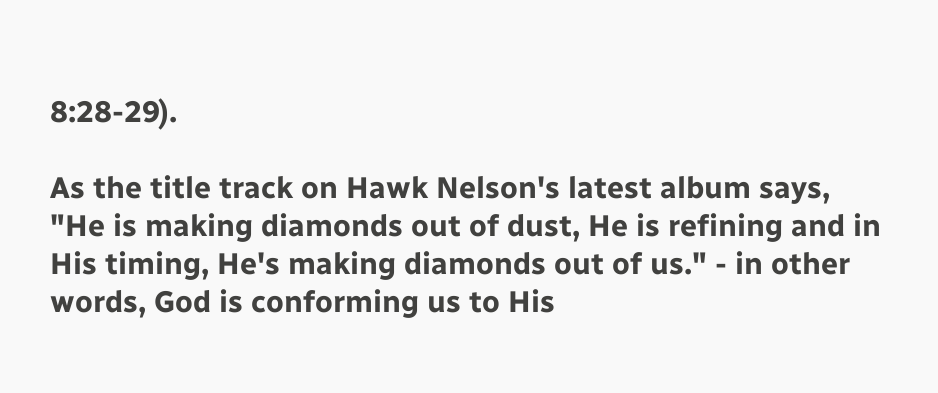8:28-29).

As the title track on Hawk Nelson's latest album says, "He is making diamonds out of dust, He is refining and in His timing, He's making diamonds out of us." - in other words, God is conforming us to His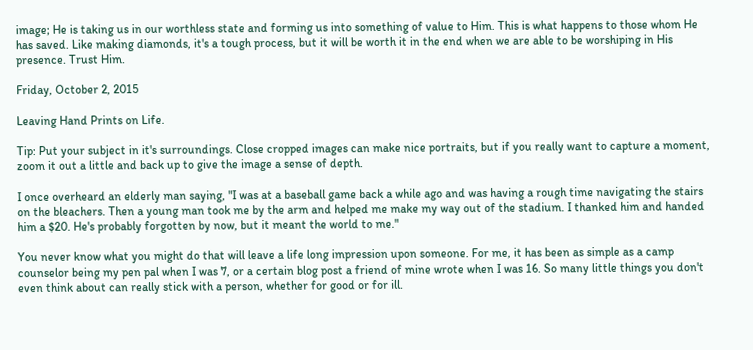image; He is taking us in our worthless state and forming us into something of value to Him. This is what happens to those whom He has saved. Like making diamonds, it's a tough process, but it will be worth it in the end when we are able to be worshiping in His presence. Trust Him.

Friday, October 2, 2015

Leaving Hand Prints on Life.

Tip: Put your subject in it's surroundings. Close cropped images can make nice portraits, but if you really want to capture a moment, zoom it out a little and back up to give the image a sense of depth.

I once overheard an elderly man saying, "I was at a baseball game back a while ago and was having a rough time navigating the stairs on the bleachers. Then a young man took me by the arm and helped me make my way out of the stadium. I thanked him and handed him a $20. He's probably forgotten by now, but it meant the world to me."

You never know what you might do that will leave a life long impression upon someone. For me, it has been as simple as a camp counselor being my pen pal when I was 7, or a certain blog post a friend of mine wrote when I was 16. So many little things you don't even think about can really stick with a person, whether for good or for ill.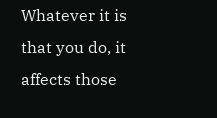Whatever it is that you do, it affects those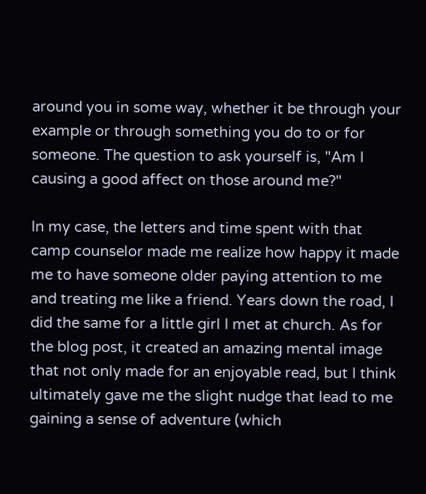around you in some way, whether it be through your example or through something you do to or for someone. The question to ask yourself is, "Am I causing a good affect on those around me?"

In my case, the letters and time spent with that camp counselor made me realize how happy it made me to have someone older paying attention to me and treating me like a friend. Years down the road, I did the same for a little girl I met at church. As for the blog post, it created an amazing mental image that not only made for an enjoyable read, but I think ultimately gave me the slight nudge that lead to me gaining a sense of adventure (which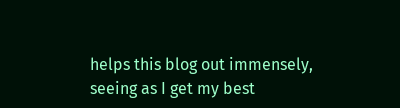helps this blog out immensely, seeing as I get my best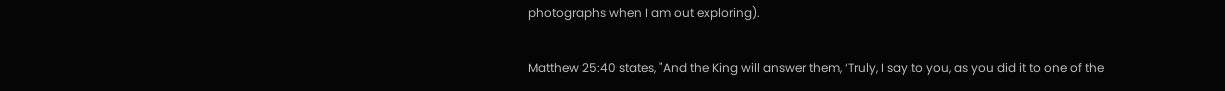photographs when I am out exploring).

Matthew 25:40 states, "And the King will answer them, ‘Truly, I say to you, as you did it to one of the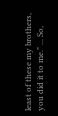least of these my brothers, you did it to me." ... So,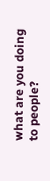what are you doing to people?